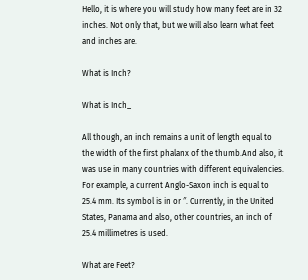Hello, it is where you will study how many feet are in 32 inches. Not only that, but we will also learn what feet and inches are.

What is Inch?

What is Inch_

All though, an inch remains a unit of length equal to the width of the first phalanx of the thumb.And also, it was use in many countries with different equivalencies. For example, a current Anglo-Saxon inch is equal to 25.4 mm. Its symbol is in or ″. Currently, in the United States, Panama and also, other countries, an inch of 25.4 millimetres is used.

What are Feet?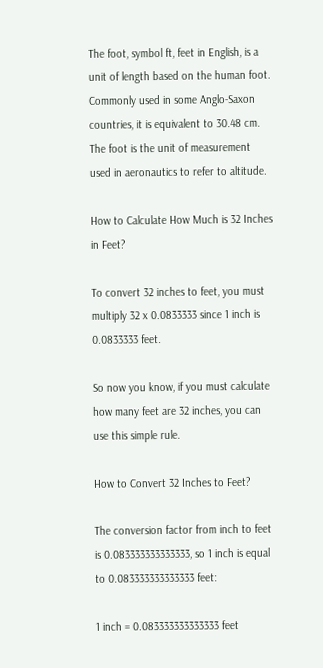The foot, symbol ft, feet in English, is a unit of length based on the human foot. Commonly used in some Anglo-Saxon countries, it is equivalent to 30.48 cm. The foot is the unit of measurement used in aeronautics to refer to altitude.

How to Calculate How Much is 32 Inches in Feet?

To convert 32 inches to feet, you must multiply 32 x 0.0833333 since 1 inch is 0.0833333 feet.

So now you know, if you must calculate how many feet are 32 inches, you can use this simple rule.

How to Convert 32 Inches to Feet?

The conversion factor from inch to feet is 0.083333333333333, so 1 inch is equal to 0.083333333333333 feet:

1 inch = 0.083333333333333 feet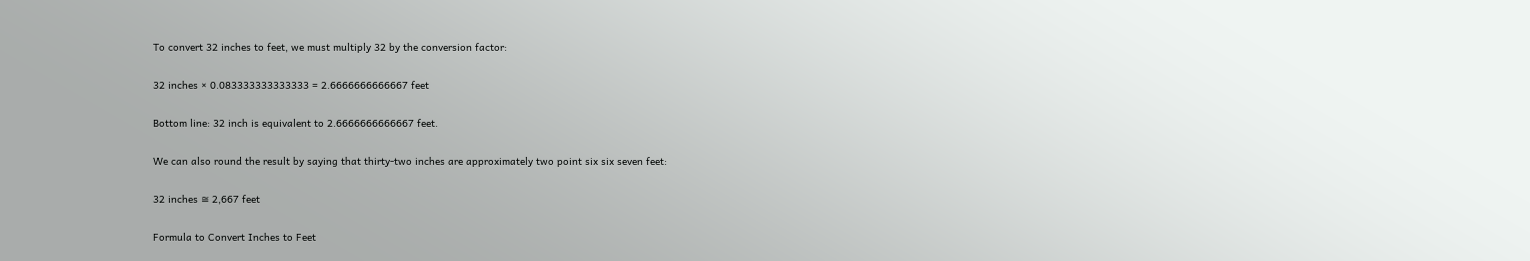To convert 32 inches to feet, we must multiply 32 by the conversion factor:

32 inches × 0.083333333333333 = 2.6666666666667 feet

Bottom line: 32 inch is equivalent to 2.6666666666667 feet.

We can also round the result by saying that thirty-two inches are approximately two point six six seven feet:

32 inches ≅ 2,667 feet

Formula to Convert Inches to Feet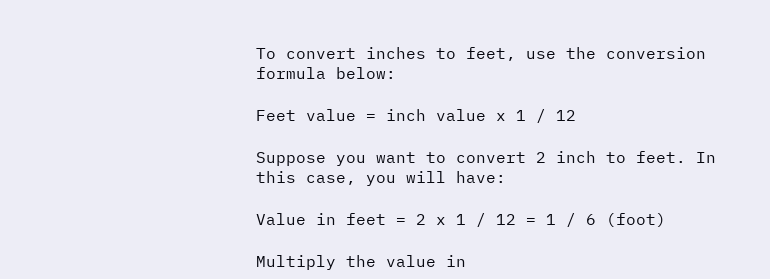To convert inches to feet, use the conversion formula below:

Feet value = inch value x 1 / 12

Suppose you want to convert 2 inch to feet. In this case, you will have:

Value in feet = 2 x 1 / 12 = 1 / 6 (foot)

Multiply the value in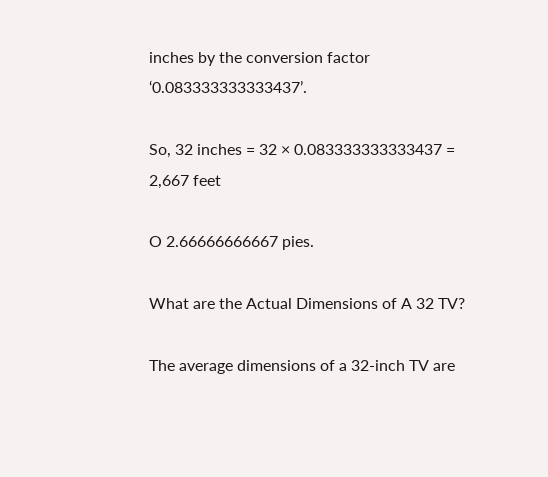inches by the conversion factor ‘0.083333333333437’.

So, 32 inches = 32 × 0.083333333333437 = 2,667 feet

O 2.66666666667 pies.

What are the Actual Dimensions of A 32 TV?

The average dimensions of a 32-inch TV are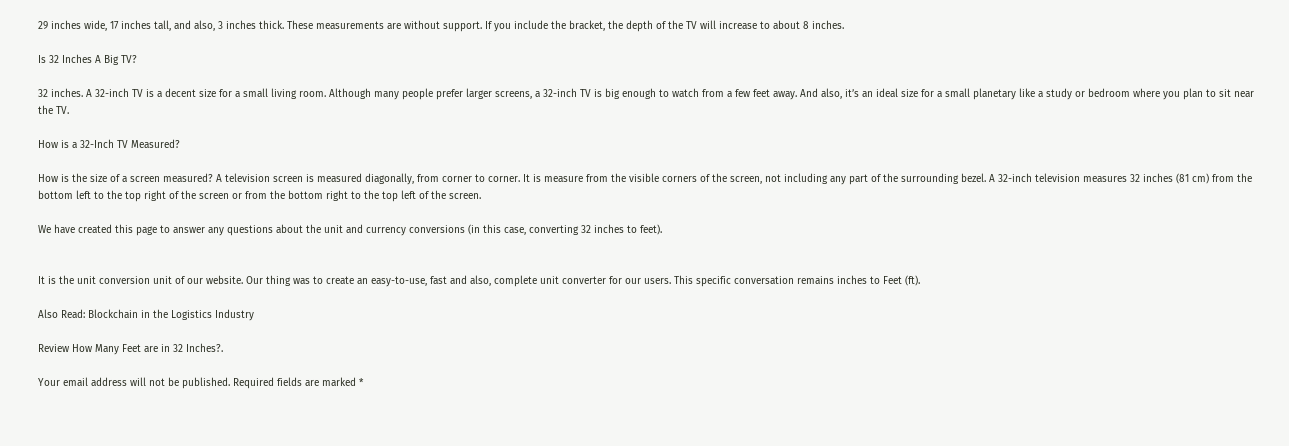29 inches wide, 17 inches tall, and also, 3 inches thick. These measurements are without support. If you include the bracket, the depth of the TV will increase to about 8 inches.

Is 32 Inches A Big TV?

32 inches. A 32-inch TV is a decent size for a small living room. Although many people prefer larger screens, a 32-inch TV is big enough to watch from a few feet away. And also, it’s an ideal size for a small planetary like a study or bedroom where you plan to sit near the TV.

How is a 32-Inch TV Measured?

How is the size of a screen measured? A television screen is measured diagonally, from corner to corner. It is measure from the visible corners of the screen, not including any part of the surrounding bezel. A 32-inch television measures 32 inches (81 cm) from the bottom left to the top right of the screen or from the bottom right to the top left of the screen.

We have created this page to answer any questions about the unit and currency conversions (in this case, converting 32 inches to feet).


It is the unit conversion unit of our website. Our thing was to create an easy-to-use, fast and also, complete unit converter for our users. This specific conversation remains inches to Feet (ft).

Also Read: Blockchain in the Logistics Industry

Review How Many Feet are in 32 Inches?.

Your email address will not be published. Required fields are marked *